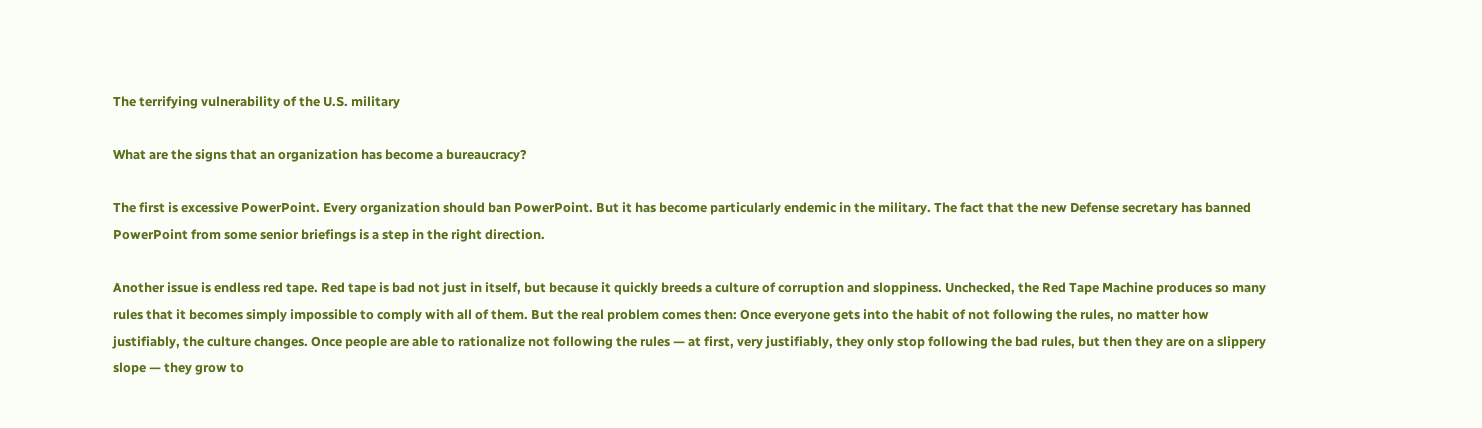The terrifying vulnerability of the U.S. military

What are the signs that an organization has become a bureaucracy?

The first is excessive PowerPoint. Every organization should ban PowerPoint. But it has become particularly endemic in the military. The fact that the new Defense secretary has banned PowerPoint from some senior briefings is a step in the right direction.

Another issue is endless red tape. Red tape is bad not just in itself, but because it quickly breeds a culture of corruption and sloppiness. Unchecked, the Red Tape Machine produces so many rules that it becomes simply impossible to comply with all of them. But the real problem comes then: Once everyone gets into the habit of not following the rules, no matter how justifiably, the culture changes. Once people are able to rationalize not following the rules — at first, very justifiably, they only stop following the bad rules, but then they are on a slippery slope — they grow to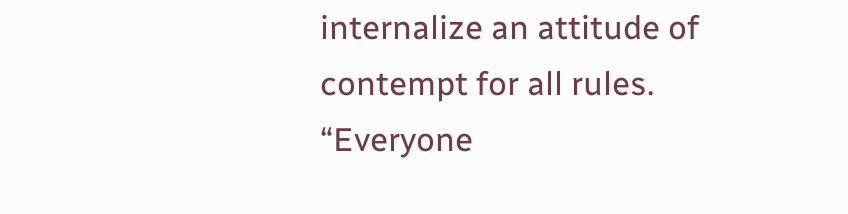internalize an attitude of contempt for all rules. “Everyone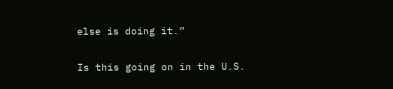else is doing it.”

Is this going on in the U.S.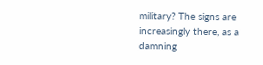military? The signs are increasingly there, as a damning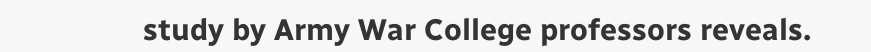study by Army War College professors reveals.